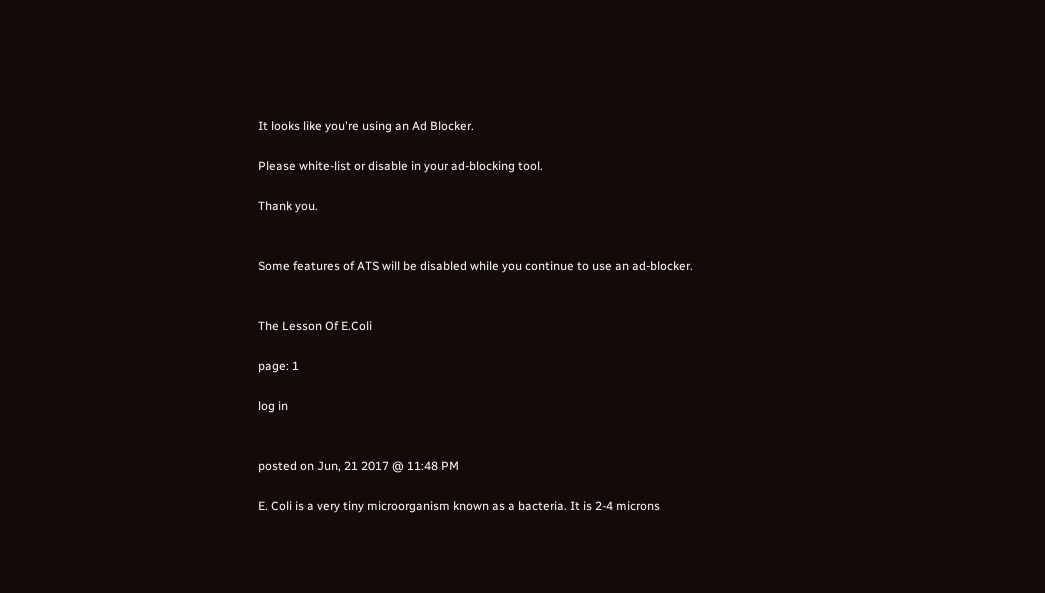It looks like you're using an Ad Blocker.

Please white-list or disable in your ad-blocking tool.

Thank you.


Some features of ATS will be disabled while you continue to use an ad-blocker.


The Lesson Of E.Coli

page: 1

log in


posted on Jun, 21 2017 @ 11:48 PM

E. Coli is a very tiny microorganism known as a bacteria. It is 2-4 microns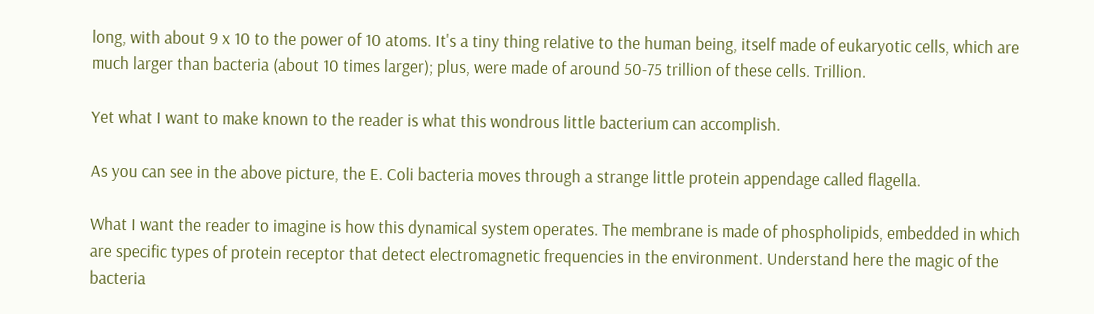long, with about 9 x 10 to the power of 10 atoms. It's a tiny thing relative to the human being, itself made of eukaryotic cells, which are much larger than bacteria (about 10 times larger); plus, were made of around 50-75 trillion of these cells. Trillion.

Yet what I want to make known to the reader is what this wondrous little bacterium can accomplish.

As you can see in the above picture, the E. Coli bacteria moves through a strange little protein appendage called flagella.

What I want the reader to imagine is how this dynamical system operates. The membrane is made of phospholipids, embedded in which are specific types of protein receptor that detect electromagnetic frequencies in the environment. Understand here the magic of the bacteria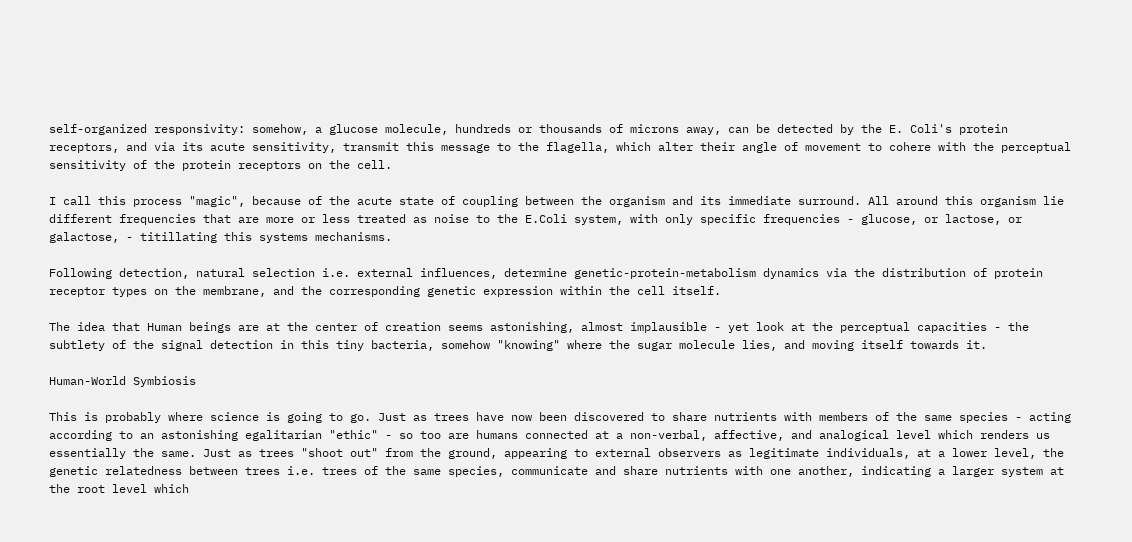self-organized responsivity: somehow, a glucose molecule, hundreds or thousands of microns away, can be detected by the E. Coli's protein receptors, and via its acute sensitivity, transmit this message to the flagella, which alter their angle of movement to cohere with the perceptual sensitivity of the protein receptors on the cell.

I call this process "magic", because of the acute state of coupling between the organism and its immediate surround. All around this organism lie different frequencies that are more or less treated as noise to the E.Coli system, with only specific frequencies - glucose, or lactose, or galactose, - titillating this systems mechanisms.

Following detection, natural selection i.e. external influences, determine genetic-protein-metabolism dynamics via the distribution of protein receptor types on the membrane, and the corresponding genetic expression within the cell itself.

The idea that Human beings are at the center of creation seems astonishing, almost implausible - yet look at the perceptual capacities - the subtlety of the signal detection in this tiny bacteria, somehow "knowing" where the sugar molecule lies, and moving itself towards it.

Human-World Symbiosis

This is probably where science is going to go. Just as trees have now been discovered to share nutrients with members of the same species - acting according to an astonishing egalitarian "ethic" - so too are humans connected at a non-verbal, affective, and analogical level which renders us essentially the same. Just as trees "shoot out" from the ground, appearing to external observers as legitimate individuals, at a lower level, the genetic relatedness between trees i.e. trees of the same species, communicate and share nutrients with one another, indicating a larger system at the root level which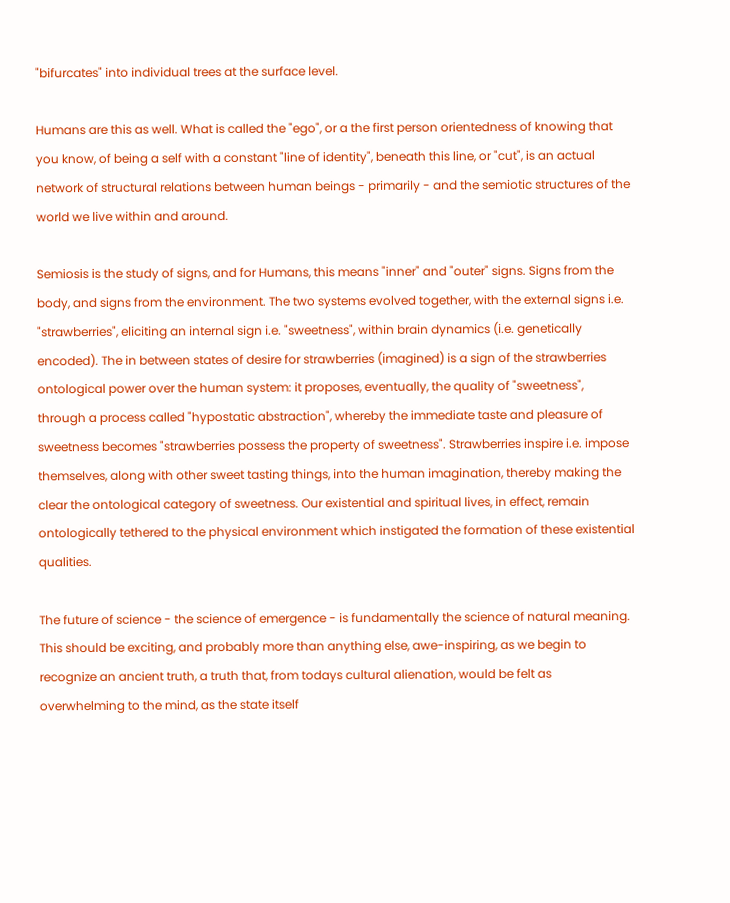"bifurcates" into individual trees at the surface level.

Humans are this as well. What is called the "ego", or a the first person orientedness of knowing that you know, of being a self with a constant "line of identity", beneath this line, or "cut", is an actual network of structural relations between human beings - primarily - and the semiotic structures of the world we live within and around.

Semiosis is the study of signs, and for Humans, this means "inner" and "outer" signs. Signs from the body, and signs from the environment. The two systems evolved together, with the external signs i.e. "strawberries", eliciting an internal sign i.e. "sweetness", within brain dynamics (i.e. genetically encoded). The in between states of desire for strawberries (imagined) is a sign of the strawberries ontological power over the human system: it proposes, eventually, the quality of "sweetness", through a process called "hypostatic abstraction", whereby the immediate taste and pleasure of sweetness becomes "strawberries possess the property of sweetness". Strawberries inspire i.e. impose themselves, along with other sweet tasting things, into the human imagination, thereby making the clear the ontological category of sweetness. Our existential and spiritual lives, in effect, remain ontologically tethered to the physical environment which instigated the formation of these existential qualities.

The future of science - the science of emergence - is fundamentally the science of natural meaning. This should be exciting, and probably more than anything else, awe-inspiring, as we begin to recognize an ancient truth, a truth that, from todays cultural alienation, would be felt as overwhelming to the mind, as the state itself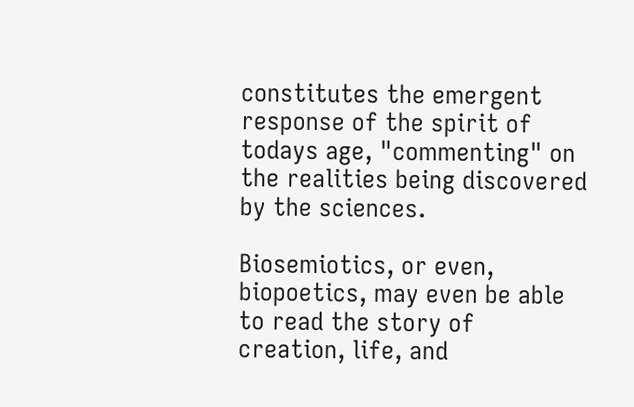constitutes the emergent response of the spirit of todays age, "commenting" on the realities being discovered by the sciences.

Biosemiotics, or even, biopoetics, may even be able to read the story of creation, life, and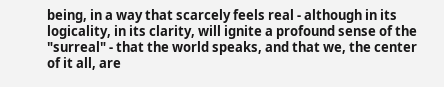being, in a way that scarcely feels real - although in its logicality, in its clarity, will ignite a profound sense of the "surreal" - that the world speaks, and that we, the center of it all, are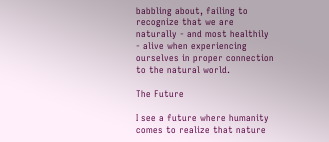babbling about, failing to recognize that we are naturally - and most healthily - alive when experiencing ourselves in proper connection to the natural world.

The Future

I see a future where humanity comes to realize that nature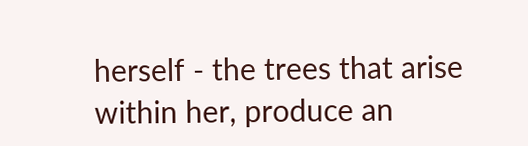herself - the trees that arise within her, produce an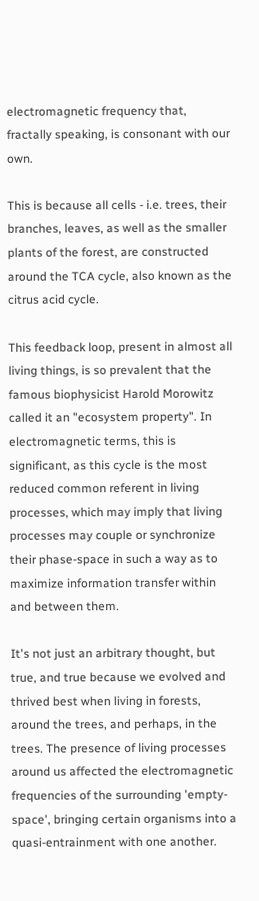electromagnetic frequency that, fractally speaking, is consonant with our own.

This is because all cells - i.e. trees, their branches, leaves, as well as the smaller plants of the forest, are constructed around the TCA cycle, also known as the citrus acid cycle.

This feedback loop, present in almost all living things, is so prevalent that the famous biophysicist Harold Morowitz called it an "ecosystem property". In electromagnetic terms, this is significant, as this cycle is the most reduced common referent in living processes, which may imply that living processes may couple or synchronize their phase-space in such a way as to maximize information transfer within and between them.

It's not just an arbitrary thought, but true, and true because we evolved and thrived best when living in forests, around the trees, and perhaps, in the trees. The presence of living processes around us affected the electromagnetic frequencies of the surrounding 'empty-space', bringing certain organisms into a quasi-entrainment with one another.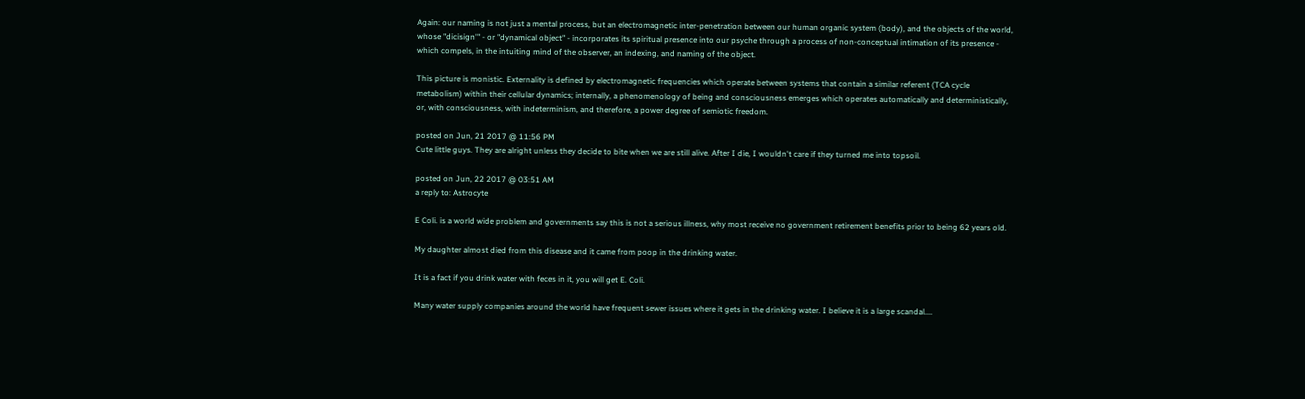Again: our naming is not just a mental process, but an electromagnetic inter-penetration between our human organic system (body), and the objects of the world, whose "dicisign'" - or "dynamical object" - incorporates its spiritual presence into our psyche through a process of non-conceptual intimation of its presence - which compels, in the intuiting mind of the observer, an indexing, and naming of the object.

This picture is monistic. Externality is defined by electromagnetic frequencies which operate between systems that contain a similar referent (TCA cycle metabolism) within their cellular dynamics; internally, a phenomenology of being and consciousness emerges which operates automatically and deterministically, or, with consciousness, with indeterminism, and therefore, a power degree of semiotic freedom.

posted on Jun, 21 2017 @ 11:56 PM
Cute little guys. They are alright unless they decide to bite when we are still alive. After I die, I wouldn't care if they turned me into topsoil.

posted on Jun, 22 2017 @ 03:51 AM
a reply to: Astrocyte

E Coli. is a world wide problem and governments say this is not a serious illness, why most receive no government retirement benefits prior to being 62 years old.

My daughter almost died from this disease and it came from poop in the drinking water.

It is a fact if you drink water with feces in it, you will get E. Coli.

Many water supply companies around the world have frequent sewer issues where it gets in the drinking water. I believe it is a large scandal....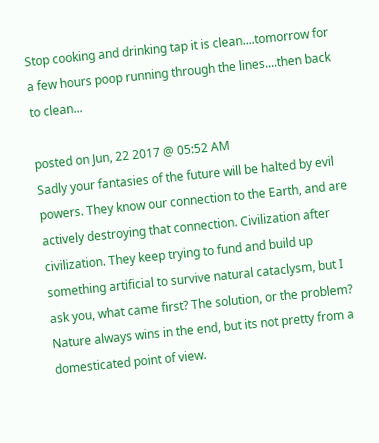Stop cooking and drinking tap it is clean....tomorrow for a few hours poop running through the lines....then back to clean...

posted on Jun, 22 2017 @ 05:52 AM
Sadly your fantasies of the future will be halted by evil powers. They know our connection to the Earth, and are actively destroying that connection. Civilization after civilization. They keep trying to fund and build up something artificial to survive natural cataclysm, but I ask you, what came first? The solution, or the problem? Nature always wins in the end, but its not pretty from a domesticated point of view.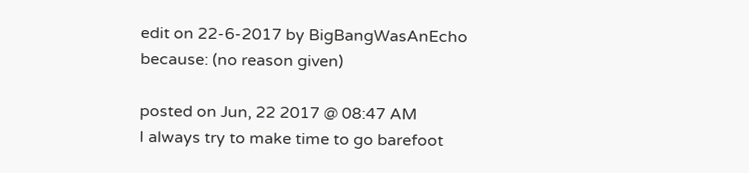edit on 22-6-2017 by BigBangWasAnEcho because: (no reason given)

posted on Jun, 22 2017 @ 08:47 AM
I always try to make time to go barefoot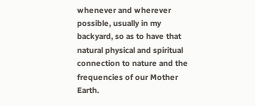whenever and wherever possible, usually in my backyard, so as to have that natural physical and spiritual connection to nature and the frequencies of our Mother Earth.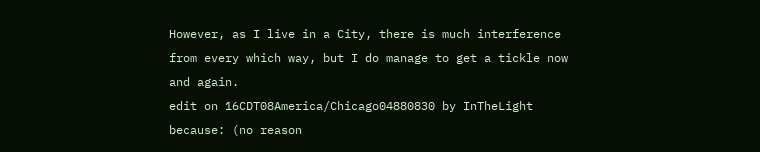However, as I live in a City, there is much interference from every which way, but I do manage to get a tickle now and again.
edit on 16CDT08America/Chicago04880830 by InTheLight because: (no reason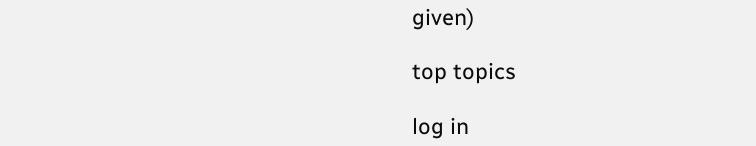given)

top topics

log in